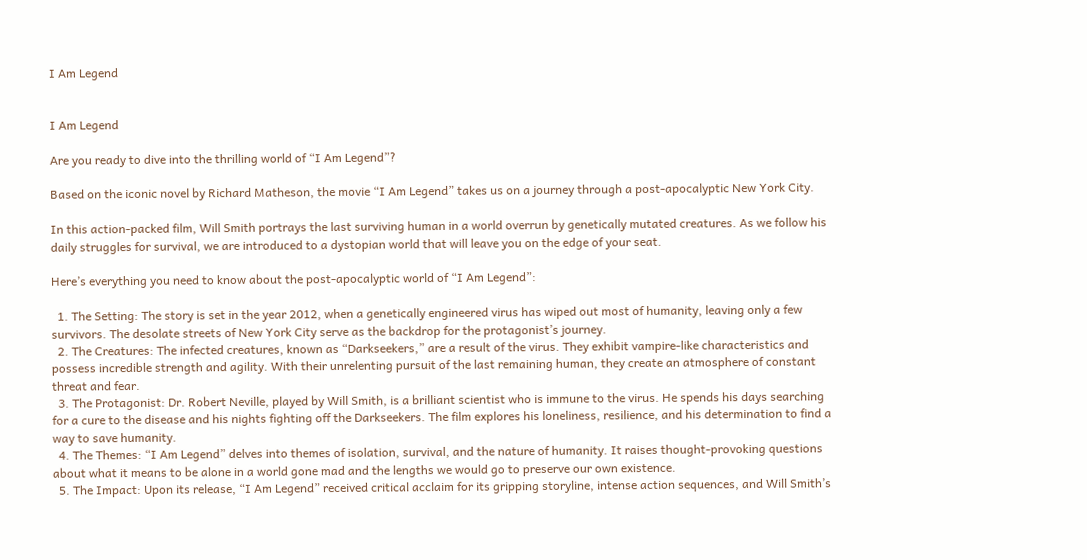I Am Legend


I Am Legend

Are you ready to dive into the thrilling world of “I Am Legend”?

Based on the iconic novel by Richard Matheson, the movie “I Am Legend” takes us on a journey through a post-apocalyptic New York City.

In this action-packed film, Will Smith portrays the last surviving human in a world overrun by genetically mutated creatures. As we follow his daily struggles for survival, we are introduced to a dystopian world that will leave you on the edge of your seat.

Here’s everything you need to know about the post-apocalyptic world of “I Am Legend”:

  1. The Setting: The story is set in the year 2012, when a genetically engineered virus has wiped out most of humanity, leaving only a few survivors. The desolate streets of New York City serve as the backdrop for the protagonist’s journey.
  2. The Creatures: The infected creatures, known as “Darkseekers,” are a result of the virus. They exhibit vampire-like characteristics and possess incredible strength and agility. With their unrelenting pursuit of the last remaining human, they create an atmosphere of constant threat and fear.
  3. The Protagonist: Dr. Robert Neville, played by Will Smith, is a brilliant scientist who is immune to the virus. He spends his days searching for a cure to the disease and his nights fighting off the Darkseekers. The film explores his loneliness, resilience, and his determination to find a way to save humanity.
  4. The Themes: “I Am Legend” delves into themes of isolation, survival, and the nature of humanity. It raises thought-provoking questions about what it means to be alone in a world gone mad and the lengths we would go to preserve our own existence.
  5. The Impact: Upon its release, “I Am Legend” received critical acclaim for its gripping storyline, intense action sequences, and Will Smith’s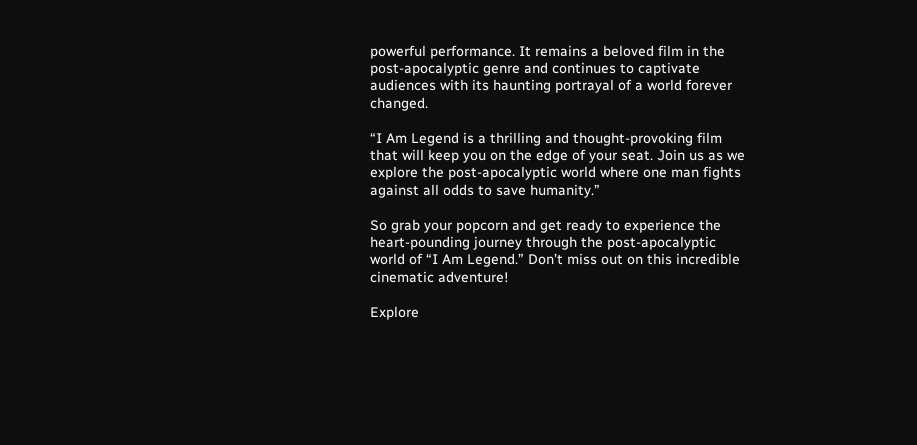powerful performance. It remains a beloved film in the post-apocalyptic genre and continues to captivate audiences with its haunting portrayal of a world forever changed.

“I Am Legend is a thrilling and thought-provoking film that will keep you on the edge of your seat. Join us as we explore the post-apocalyptic world where one man fights against all odds to save humanity.”

So grab your popcorn and get ready to experience the heart-pounding journey through the post-apocalyptic world of “I Am Legend.” Don’t miss out on this incredible cinematic adventure!

Explore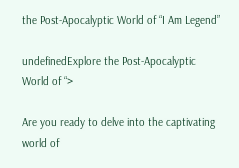the Post-Apocalyptic World of “I Am Legend”

undefinedExplore the Post-Apocalyptic World of “>

Are you ready to delve into the captivating world of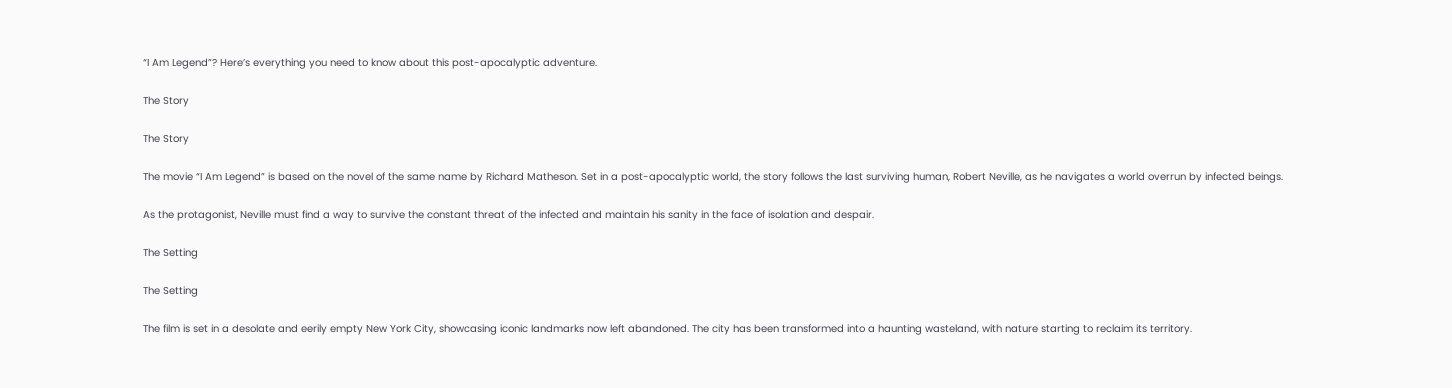“I Am Legend”? Here’s everything you need to know about this post-apocalyptic adventure.

The Story

The Story

The movie “I Am Legend” is based on the novel of the same name by Richard Matheson. Set in a post-apocalyptic world, the story follows the last surviving human, Robert Neville, as he navigates a world overrun by infected beings.

As the protagonist, Neville must find a way to survive the constant threat of the infected and maintain his sanity in the face of isolation and despair.

The Setting

The Setting

The film is set in a desolate and eerily empty New York City, showcasing iconic landmarks now left abandoned. The city has been transformed into a haunting wasteland, with nature starting to reclaim its territory.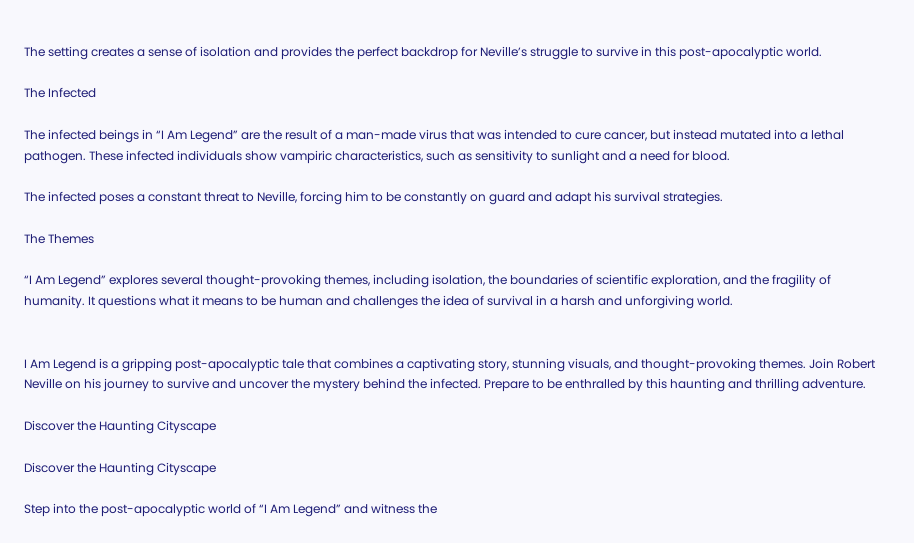The setting creates a sense of isolation and provides the perfect backdrop for Neville’s struggle to survive in this post-apocalyptic world.

The Infected

The infected beings in “I Am Legend” are the result of a man-made virus that was intended to cure cancer, but instead mutated into a lethal pathogen. These infected individuals show vampiric characteristics, such as sensitivity to sunlight and a need for blood.

The infected poses a constant threat to Neville, forcing him to be constantly on guard and adapt his survival strategies.

The Themes

“I Am Legend” explores several thought-provoking themes, including isolation, the boundaries of scientific exploration, and the fragility of humanity. It questions what it means to be human and challenges the idea of survival in a harsh and unforgiving world.


I Am Legend is a gripping post-apocalyptic tale that combines a captivating story, stunning visuals, and thought-provoking themes. Join Robert Neville on his journey to survive and uncover the mystery behind the infected. Prepare to be enthralled by this haunting and thrilling adventure.

Discover the Haunting Cityscape

Discover the Haunting Cityscape

Step into the post-apocalyptic world of “I Am Legend” and witness the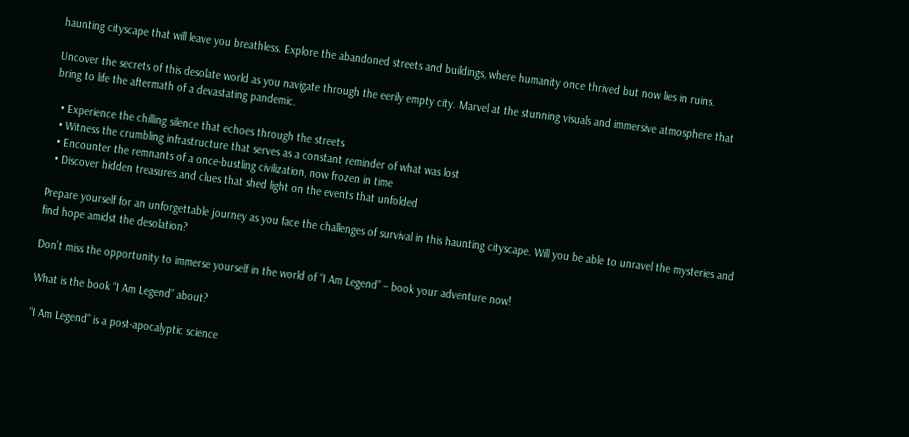haunting cityscape that will leave you breathless. Explore the abandoned streets and buildings, where humanity once thrived but now lies in ruins.

Uncover the secrets of this desolate world as you navigate through the eerily empty city. Marvel at the stunning visuals and immersive atmosphere that bring to life the aftermath of a devastating pandemic.

  • Experience the chilling silence that echoes through the streets
  • Witness the crumbling infrastructure that serves as a constant reminder of what was lost
  • Encounter the remnants of a once-bustling civilization, now frozen in time
  • Discover hidden treasures and clues that shed light on the events that unfolded

Prepare yourself for an unforgettable journey as you face the challenges of survival in this haunting cityscape. Will you be able to unravel the mysteries and find hope amidst the desolation?

Don’t miss the opportunity to immerse yourself in the world of “I Am Legend” – book your adventure now!

What is the book “I Am Legend” about?

“I Am Legend” is a post-apocalyptic science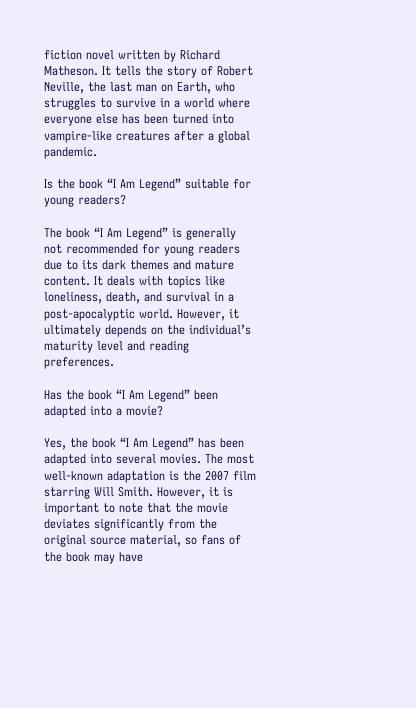fiction novel written by Richard Matheson. It tells the story of Robert Neville, the last man on Earth, who struggles to survive in a world where everyone else has been turned into vampire-like creatures after a global pandemic.

Is the book “I Am Legend” suitable for young readers?

The book “I Am Legend” is generally not recommended for young readers due to its dark themes and mature content. It deals with topics like loneliness, death, and survival in a post-apocalyptic world. However, it ultimately depends on the individual’s maturity level and reading preferences.

Has the book “I Am Legend” been adapted into a movie?

Yes, the book “I Am Legend” has been adapted into several movies. The most well-known adaptation is the 2007 film starring Will Smith. However, it is important to note that the movie deviates significantly from the original source material, so fans of the book may have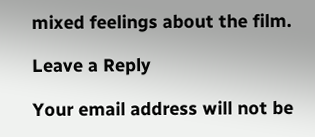mixed feelings about the film.

Leave a Reply

Your email address will not be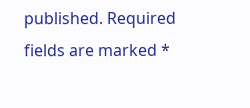published. Required fields are marked *